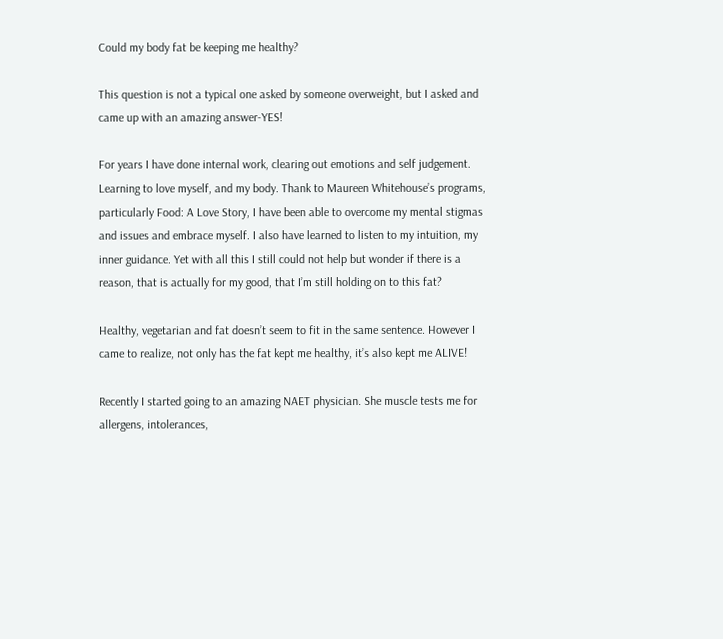Could my body fat be keeping me healthy?

This question is not a typical one asked by someone overweight, but I asked and came up with an amazing answer-YES!

For years I have done internal work, clearing out emotions and self judgement. Learning to love myself, and my body. Thank to Maureen Whitehouse’s programs, particularly Food: A Love Story, I have been able to overcome my mental stigmas and issues and embrace myself. I also have learned to listen to my intuition, my inner guidance. Yet with all this I still could not help but wonder if there is a reason, that is actually for my good, that I’m still holding on to this fat?

Healthy, vegetarian and fat doesn’t seem to fit in the same sentence. However I came to realize, not only has the fat kept me healthy, it’s also kept me ALIVE!

Recently I started going to an amazing NAET physician. She muscle tests me for allergens, intolerances,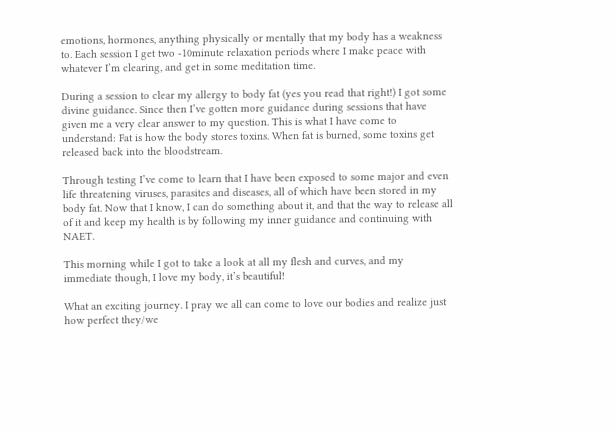emotions, hormones, anything physically or mentally that my body has a weakness to. Each session I get two -10minute relaxation periods where I make peace with whatever I’m clearing, and get in some meditation time.

During a session to clear my allergy to body fat (yes you read that right!) I got some divine guidance. Since then I’ve gotten more guidance during sessions that have given me a very clear answer to my question. This is what I have come to understand: Fat is how the body stores toxins. When fat is burned, some toxins get released back into the bloodstream.

Through testing I’ve come to learn that I have been exposed to some major and even life threatening viruses, parasites and diseases, all of which have been stored in my body fat. Now that I know, I can do something about it, and that the way to release all of it and keep my health is by following my inner guidance and continuing with NAET.

This morning while I got to take a look at all my flesh and curves, and my immediate though, I love my body, it’s beautiful!

What an exciting journey. I pray we all can come to love our bodies and realize just how perfect they/we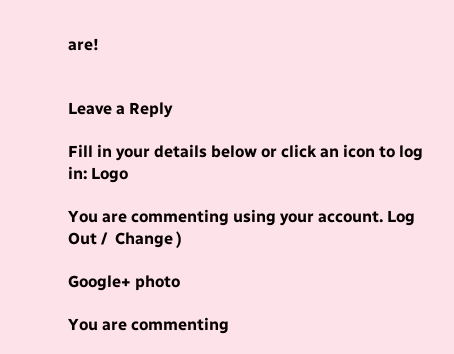are!


Leave a Reply

Fill in your details below or click an icon to log in: Logo

You are commenting using your account. Log Out /  Change )

Google+ photo

You are commenting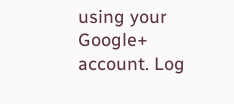using your Google+ account. Log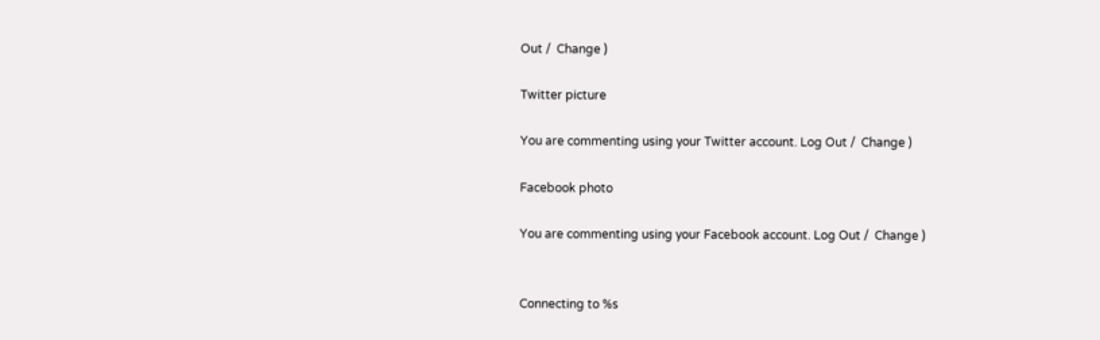Out /  Change )

Twitter picture

You are commenting using your Twitter account. Log Out /  Change )

Facebook photo

You are commenting using your Facebook account. Log Out /  Change )


Connecting to %s